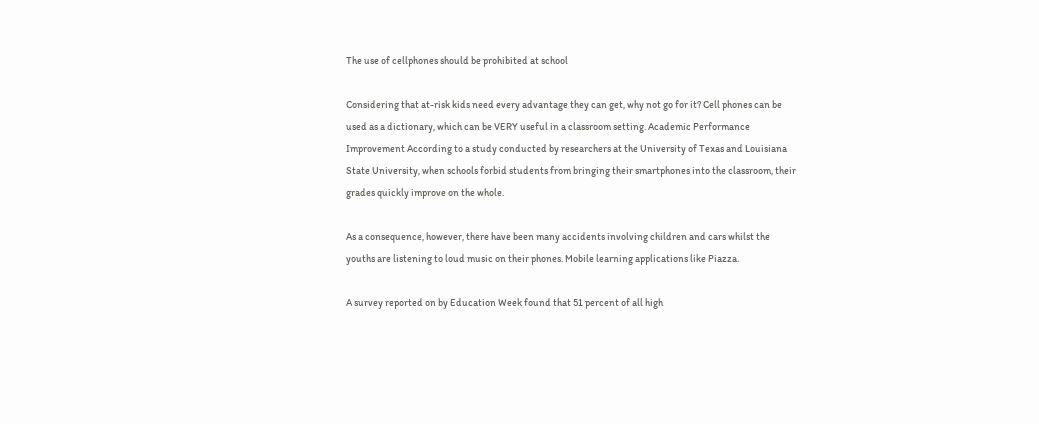The use of cellphones should be prohibited at school

Considering that at-risk kids need every advantage they can get, why not go for it? Cell phones can be used as a dictionary, which can be VERY useful in a classroom setting. Academic Performance Improvement According to a study conducted by researchers at the University of Texas and Louisiana State University, when schools forbid students from bringing their smartphones into the classroom, their grades quickly improve on the whole.

As a consequence, however, there have been many accidents involving children and cars whilst the youths are listening to loud music on their phones. Mobile learning applications like Piazza.

A survey reported on by Education Week found that 51 percent of all high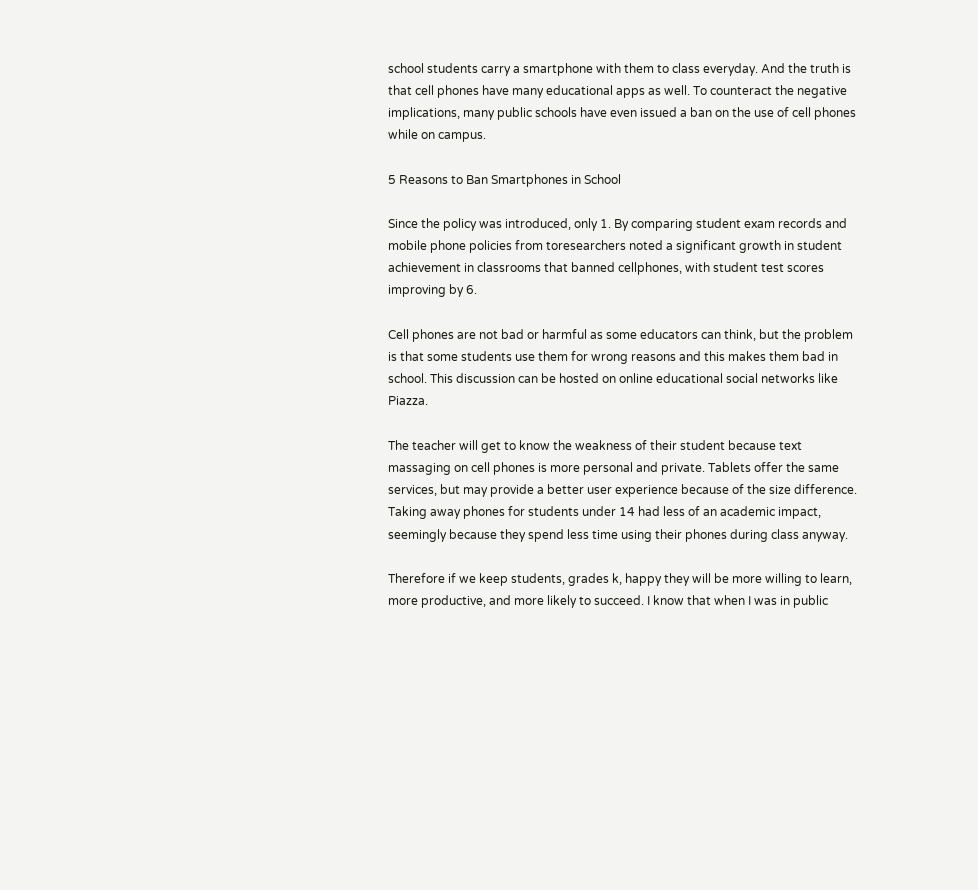school students carry a smartphone with them to class everyday. And the truth is that cell phones have many educational apps as well. To counteract the negative implications, many public schools have even issued a ban on the use of cell phones while on campus.

5 Reasons to Ban Smartphones in School

Since the policy was introduced, only 1. By comparing student exam records and mobile phone policies from toresearchers noted a significant growth in student achievement in classrooms that banned cellphones, with student test scores improving by 6.

Cell phones are not bad or harmful as some educators can think, but the problem is that some students use them for wrong reasons and this makes them bad in school. This discussion can be hosted on online educational social networks like Piazza.

The teacher will get to know the weakness of their student because text massaging on cell phones is more personal and private. Tablets offer the same services, but may provide a better user experience because of the size difference. Taking away phones for students under 14 had less of an academic impact, seemingly because they spend less time using their phones during class anyway.

Therefore if we keep students, grades k, happy they will be more willing to learn, more productive, and more likely to succeed. I know that when I was in public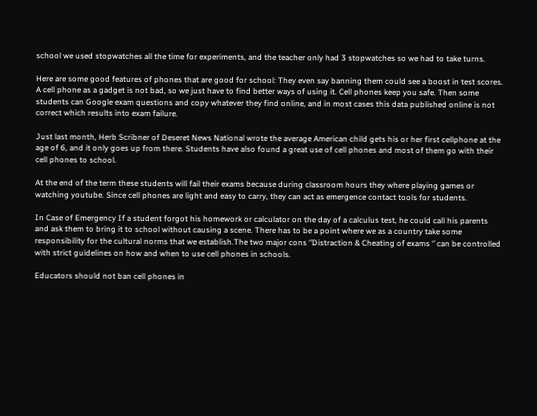school we used stopwatches all the time for experiments, and the teacher only had 3 stopwatches so we had to take turns.

Here are some good features of phones that are good for school: They even say banning them could see a boost in test scores. A cell phone as a gadget is not bad, so we just have to find better ways of using it. Cell phones keep you safe. Then some students can Google exam questions and copy whatever they find online, and in most cases this data published online is not correct which results into exam failure.

Just last month, Herb Scribner of Deseret News National wrote the average American child gets his or her first cellphone at the age of 6, and it only goes up from there. Students have also found a great use of cell phones and most of them go with their cell phones to school.

At the end of the term these students will fail their exams because during classroom hours they where playing games or watching youtube. Since cell phones are light and easy to carry, they can act as emergence contact tools for students.

In Case of Emergency If a student forgot his homework or calculator on the day of a calculus test, he could call his parents and ask them to bring it to school without causing a scene. There has to be a point where we as a country take some responsibility for the cultural norms that we establish.The two major cons ‘’Distraction & Cheating of exams ‘’ can be controlled with strict guidelines on how and when to use cell phones in schools.

Educators should not ban cell phones in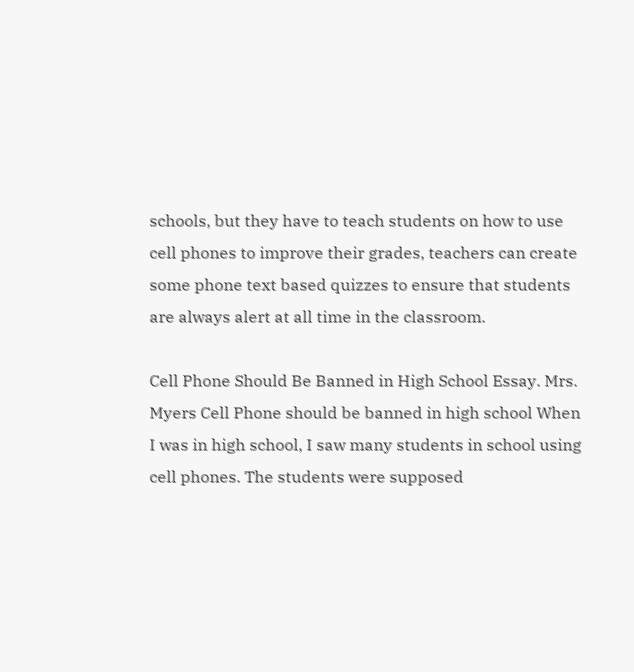schools, but they have to teach students on how to use cell phones to improve their grades, teachers can create some phone text based quizzes to ensure that students are always alert at all time in the classroom.

Cell Phone Should Be Banned in High School Essay. Mrs. Myers Cell Phone should be banned in high school When I was in high school, I saw many students in school using cell phones. The students were supposed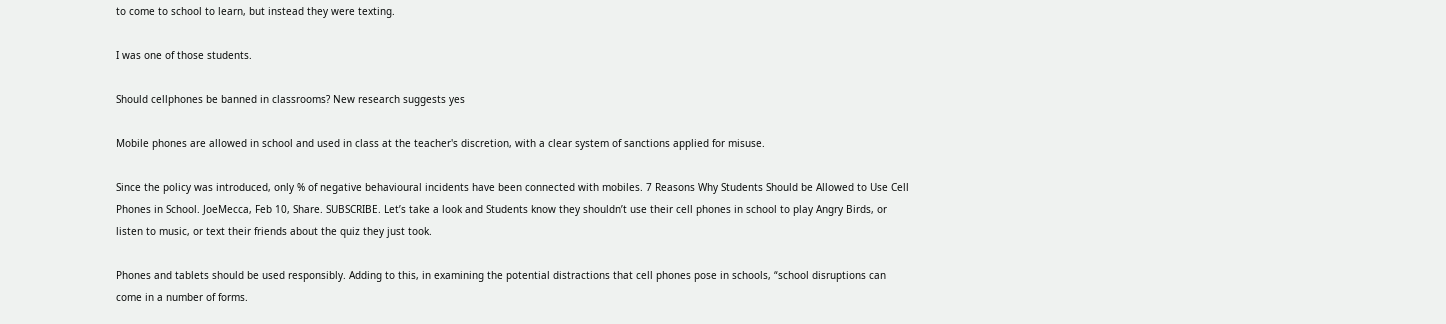to come to school to learn, but instead they were texting.

I was one of those students.

Should cellphones be banned in classrooms? New research suggests yes

Mobile phones are allowed in school and used in class at the teacher's discretion, with a clear system of sanctions applied for misuse.

Since the policy was introduced, only % of negative behavioural incidents have been connected with mobiles. 7 Reasons Why Students Should be Allowed to Use Cell Phones in School. JoeMecca, Feb 10, Share. SUBSCRIBE. Let’s take a look and Students know they shouldn’t use their cell phones in school to play Angry Birds, or listen to music, or text their friends about the quiz they just took.

Phones and tablets should be used responsibly. Adding to this, in examining the potential distractions that cell phones pose in schools, “school disruptions can come in a number of forms.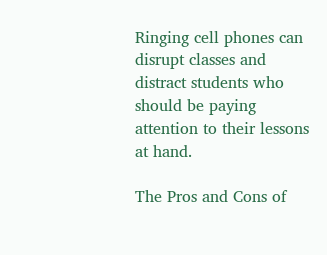Ringing cell phones can disrupt classes and distract students who should be paying attention to their lessons at hand.

The Pros and Cons of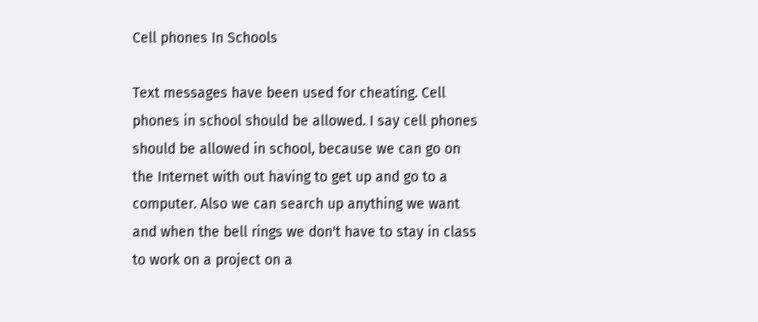Cell phones In Schools

Text messages have been used for cheating. Cell phones in school should be allowed. I say cell phones should be allowed in school, because we can go on the Internet with out having to get up and go to a computer. Also we can search up anything we want and when the bell rings we don't have to stay in class to work on a project on a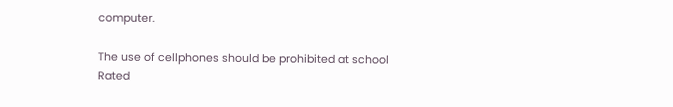computer.

The use of cellphones should be prohibited at school
Rated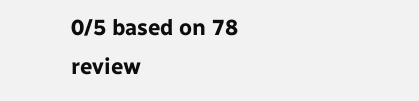0/5 based on 78 review